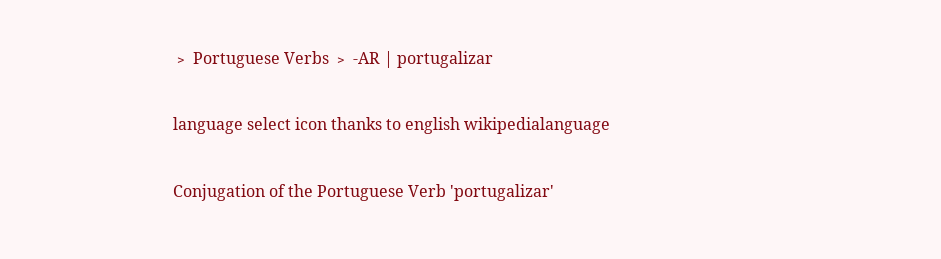﹥ Portuguese Verbs ﹥ -AR | portugalizar

language select icon thanks to english wikipedialanguage

Conjugation of the Portuguese Verb 'portugalizar'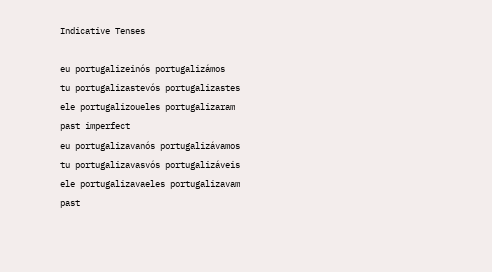Indicative Tenses

eu portugalizeinós portugalizámos
tu portugalizastevós portugalizastes
ele portugalizoueles portugalizaram
past imperfect
eu portugalizavanós portugalizávamos
tu portugalizavasvós portugalizáveis
ele portugalizavaeles portugalizavam
past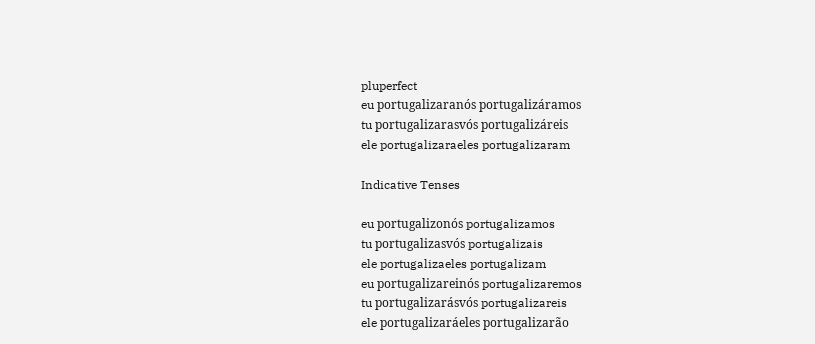pluperfect
eu portugalizaranós portugalizáramos
tu portugalizarasvós portugalizáreis
ele portugalizaraeles portugalizaram

Indicative Tenses

eu portugalizonós portugalizamos
tu portugalizasvós portugalizais
ele portugalizaeles portugalizam
eu portugalizareinós portugalizaremos
tu portugalizarásvós portugalizareis
ele portugalizaráeles portugalizarão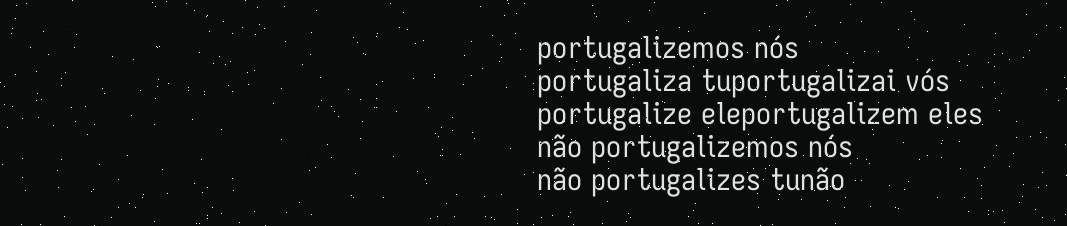portugalizemos nós
portugaliza tuportugalizai vós
portugalize eleportugalizem eles
não portugalizemos nós
não portugalizes tunão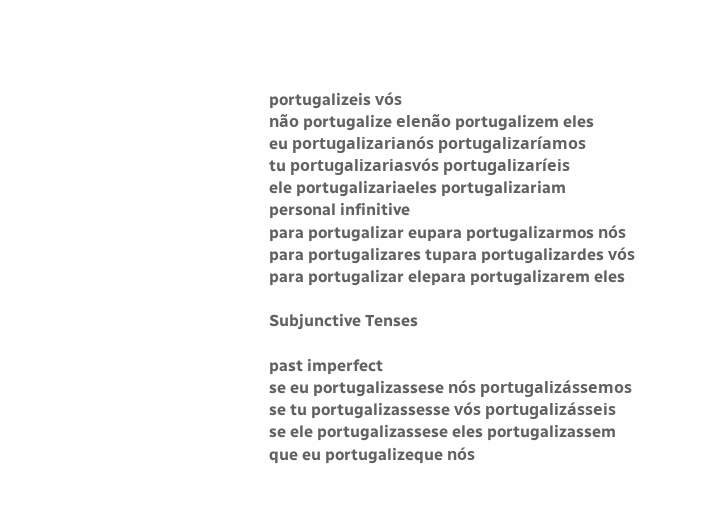portugalizeis vós
não portugalize elenão portugalizem eles
eu portugalizarianós portugalizaríamos
tu portugalizariasvós portugalizaríeis
ele portugalizariaeles portugalizariam
personal infinitive
para portugalizar eupara portugalizarmos nós
para portugalizares tupara portugalizardes vós
para portugalizar elepara portugalizarem eles

Subjunctive Tenses

past imperfect
se eu portugalizassese nós portugalizássemos
se tu portugalizassesse vós portugalizásseis
se ele portugalizassese eles portugalizassem
que eu portugalizeque nós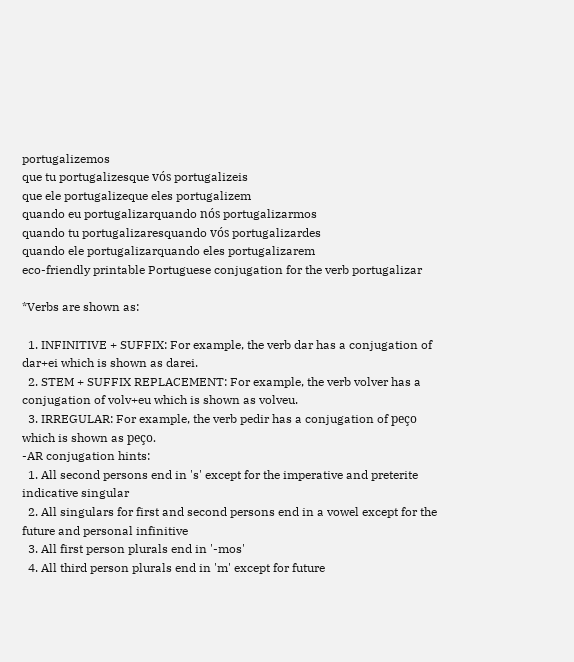portugalizemos
que tu portugalizesque vós portugalizeis
que ele portugalizeque eles portugalizem
quando eu portugalizarquando nós portugalizarmos
quando tu portugalizaresquando vós portugalizardes
quando ele portugalizarquando eles portugalizarem
eco-friendly printable Portuguese conjugation for the verb portugalizar

*Verbs are shown as:

  1. INFINITIVE + SUFFIX: For example, the verb dar has a conjugation of dar+ei which is shown as darei.
  2. STEM + SUFFIX REPLACEMENT: For example, the verb volver has a conjugation of volv+eu which is shown as volveu.
  3. IRREGULAR: For example, the verb pedir has a conjugation of peço which is shown as peço.
-AR conjugation hints:
  1. All second persons end in 's' except for the imperative and preterite indicative singular
  2. All singulars for first and second persons end in a vowel except for the future and personal infinitive
  3. All first person plurals end in '-mos'
  4. All third person plurals end in 'm' except for future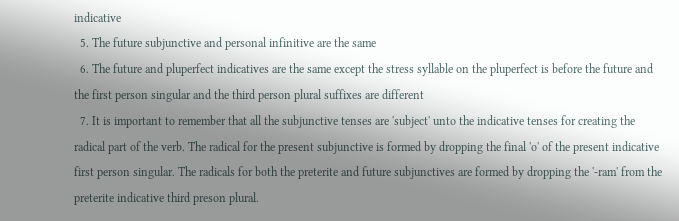indicative
  5. The future subjunctive and personal infinitive are the same
  6. The future and pluperfect indicatives are the same except the stress syllable on the pluperfect is before the future and the first person singular and the third person plural suffixes are different
  7. It is important to remember that all the subjunctive tenses are 'subject' unto the indicative tenses for creating the radical part of the verb. The radical for the present subjunctive is formed by dropping the final 'o' of the present indicative first person singular. The radicals for both the preterite and future subjunctives are formed by dropping the '-ram' from the preterite indicative third preson plural.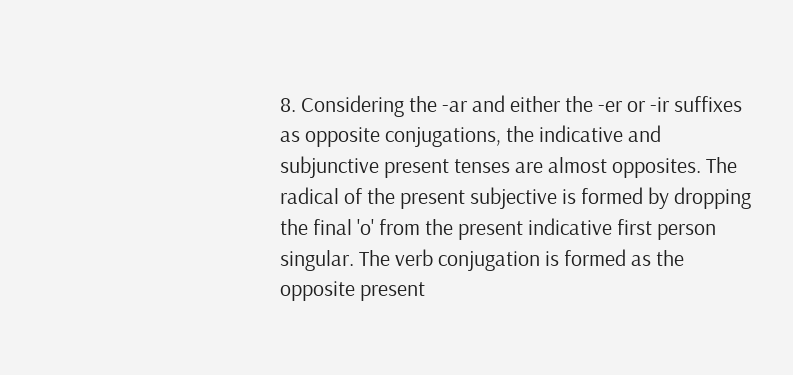8. Considering the -ar and either the -er or -ir suffixes as opposite conjugations, the indicative and subjunctive present tenses are almost opposites. The radical of the present subjective is formed by dropping the final 'o' from the present indicative first person singular. The verb conjugation is formed as the opposite present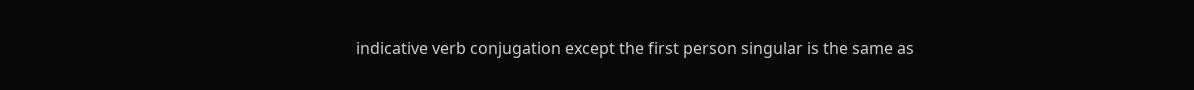indicative verb conjugation except the first person singular is the same as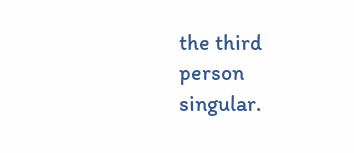the third person singular.